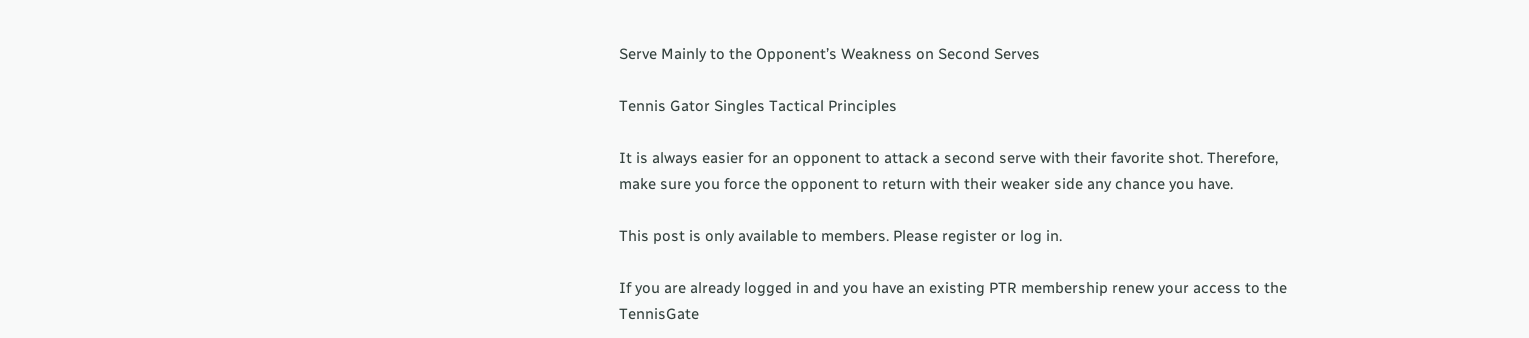Serve Mainly to the Opponent’s Weakness on Second Serves

Tennis Gator Singles Tactical Principles

It is always easier for an opponent to attack a second serve with their favorite shot. Therefore, make sure you force the opponent to return with their weaker side any chance you have.

This post is only available to members. Please register or log in.

If you are already logged in and you have an existing PTR membership renew your access to the TennisGate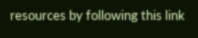resources by following this link